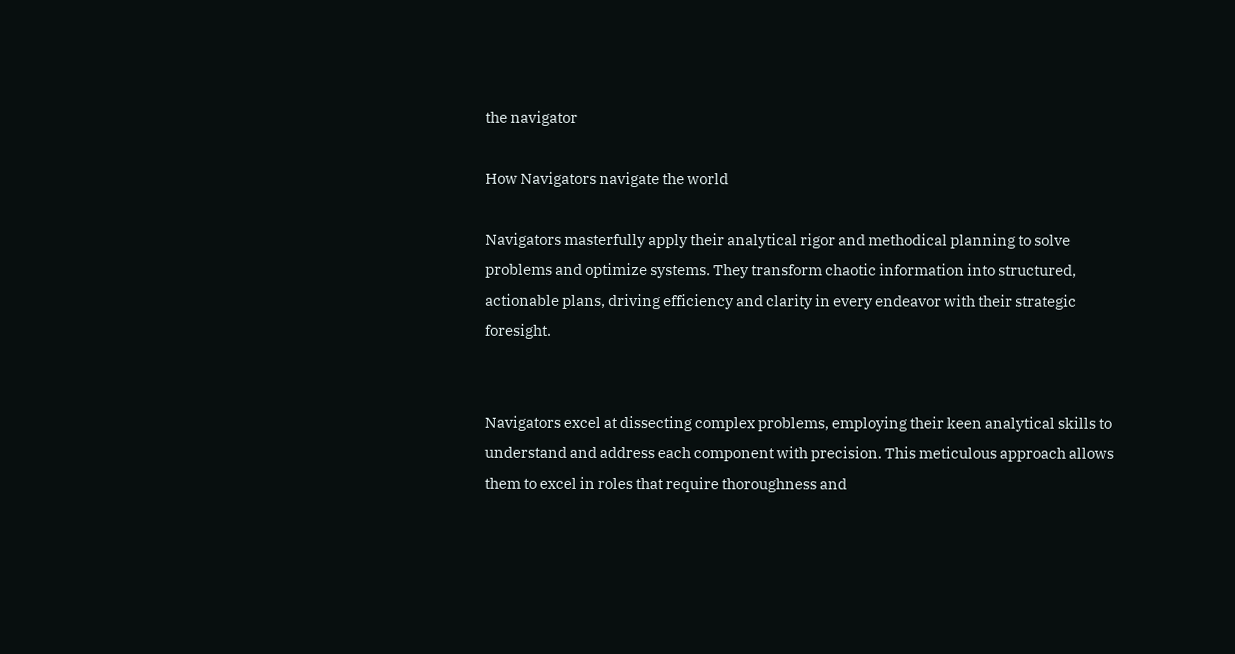the navigator

How Navigators navigate the world

Navigators masterfully apply their analytical rigor and methodical planning to solve problems and optimize systems. They transform chaotic information into structured, actionable plans, driving efficiency and clarity in every endeavor with their strategic foresight.


Navigators excel at dissecting complex problems, employing their keen analytical skills to understand and address each component with precision. This meticulous approach allows them to excel in roles that require thoroughness and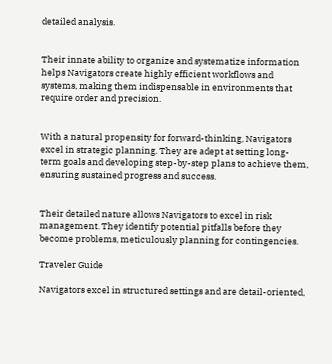detailed analysis.


Their innate ability to organize and systematize information helps Navigators create highly efficient workflows and systems, making them indispensable in environments that require order and precision.


With a natural propensity for forward-thinking, Navigators excel in strategic planning. They are adept at setting long-term goals and developing step-by-step plans to achieve them, ensuring sustained progress and success.


Their detailed nature allows Navigators to excel in risk management. They identify potential pitfalls before they become problems, meticulously planning for contingencies.

Traveler Guide

Navigators excel in structured settings and are detail-oriented,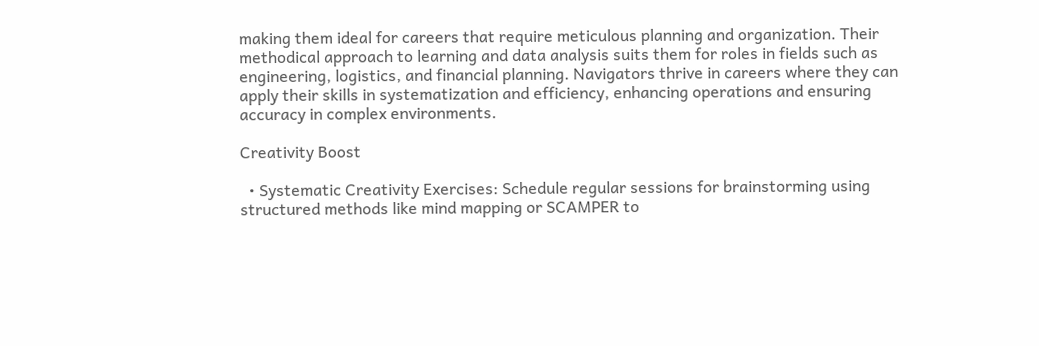making them ideal for careers that require meticulous planning and organization. Their methodical approach to learning and data analysis suits them for roles in fields such as engineering, logistics, and financial planning. Navigators thrive in careers where they can apply their skills in systematization and efficiency, enhancing operations and ensuring accuracy in complex environments.

Creativity Boost

  • Systematic Creativity Exercises: Schedule regular sessions for brainstorming using structured methods like mind mapping or SCAMPER to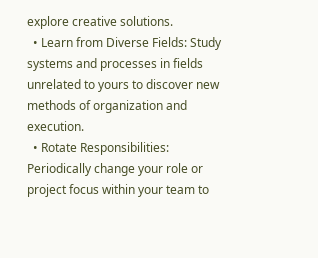explore creative solutions.
  • Learn from Diverse Fields: Study systems and processes in fields unrelated to yours to discover new methods of organization and execution.
  • Rotate Responsibilities: Periodically change your role or project focus within your team to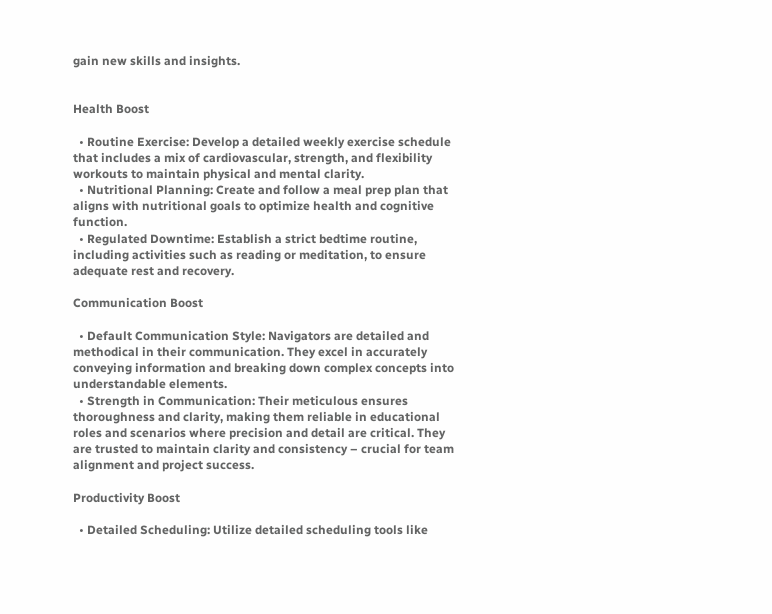gain new skills and insights.


Health Boost

  • Routine Exercise: Develop a detailed weekly exercise schedule that includes a mix of cardiovascular, strength, and flexibility workouts to maintain physical and mental clarity.
  • Nutritional Planning: Create and follow a meal prep plan that aligns with nutritional goals to optimize health and cognitive function.
  • Regulated Downtime: Establish a strict bedtime routine, including activities such as reading or meditation, to ensure adequate rest and recovery.

Communication Boost

  • Default Communication Style: Navigators are detailed and methodical in their communication. They excel in accurately conveying information and breaking down complex concepts into understandable elements.
  • Strength in Communication: Their meticulous ensures thoroughness and clarity, making them reliable in educational roles and scenarios where precision and detail are critical. They are trusted to maintain clarity and consistency – crucial for team alignment and project success.

Productivity Boost

  • Detailed Scheduling: Utilize detailed scheduling tools like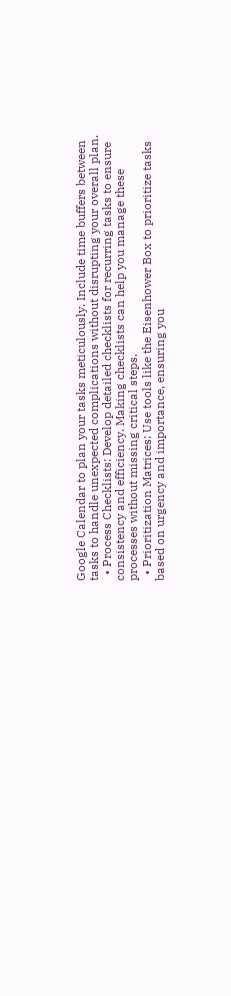Google Calendar to plan your tasks meticulously. Include time buffers between tasks to handle unexpected complications without disrupting your overall plan.
  • Process Checklists: Develop detailed checklists for recurring tasks to ensure consistency and efficiency. Making checklists can help you manage these processes without missing critical steps.
  • Prioritization Matrices: Use tools like the Eisenhower Box to prioritize tasks based on urgency and importance, ensuring you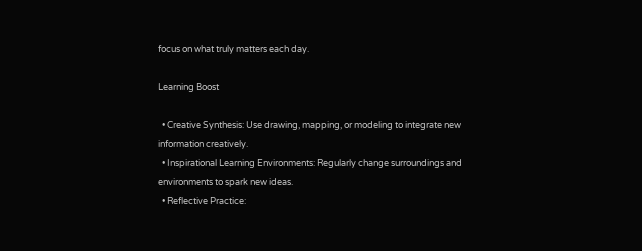focus on what truly matters each day.

Learning Boost

  • Creative Synthesis: Use drawing, mapping, or modeling to integrate new information creatively.
  • Inspirational Learning Environments: Regularly change surroundings and environments to spark new ideas.
  • Reflective Practice: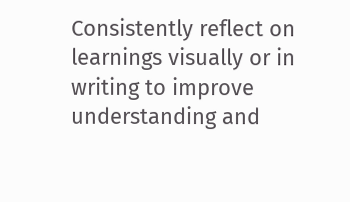Consistently reflect on learnings visually or in writing to improve understanding and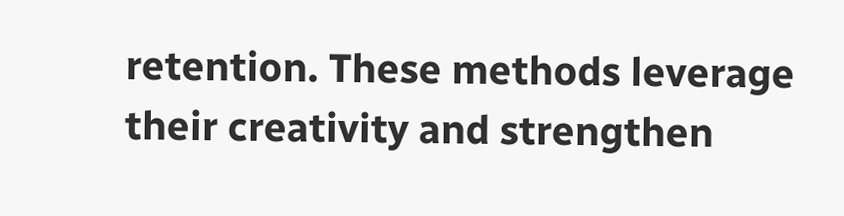retention. These methods leverage their creativity and strengthen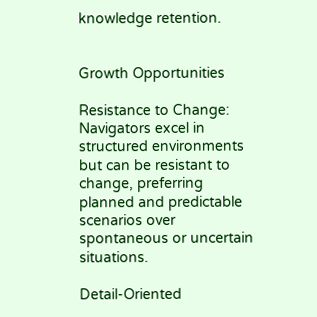knowledge retention.


Growth Opportunities

Resistance to Change: Navigators excel in structured environments but can be resistant to change, preferring planned and predictable scenarios over spontaneous or uncertain situations.

Detail-Oriented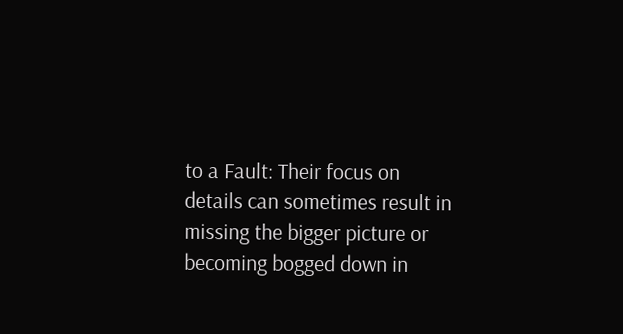to a Fault: Their focus on details can sometimes result in missing the bigger picture or becoming bogged down in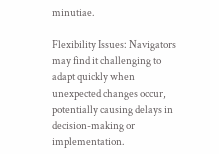minutiae.

Flexibility Issues: Navigators may find it challenging to adapt quickly when unexpected changes occur, potentially causing delays in decision-making or implementation.